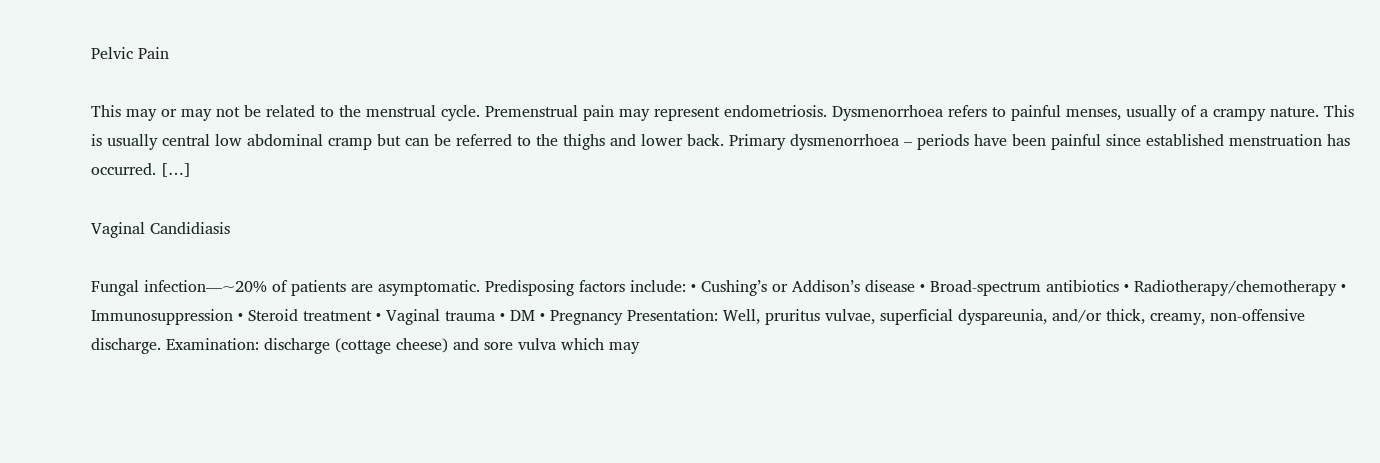Pelvic Pain

This may or may not be related to the menstrual cycle. Premenstrual pain may represent endometriosis. Dysmenorrhoea refers to painful menses, usually of a crampy nature. This is usually central low abdominal cramp but can be referred to the thighs and lower back. Primary dysmenorrhoea – periods have been painful since established menstruation has occurred. […]

Vaginal Candidiasis

Fungal infection—~20% of patients are asymptomatic. Predisposing factors include: • Cushing’s or Addison’s disease • Broad-spectrum antibiotics • Radiotherapy/chemotherapy • Immunosuppression • Steroid treatment • Vaginal trauma • DM • Pregnancy Presentation: Well, pruritus vulvae, superficial dyspareunia, and/or thick, creamy, non-offensive discharge. Examination: discharge (cottage cheese) and sore vulva which may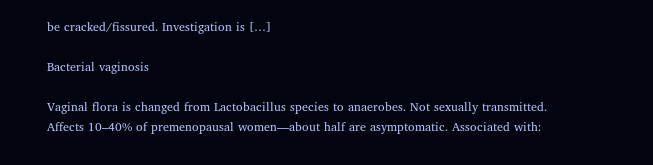be cracked/fissured. Investigation is […]

Bacterial vaginosis

Vaginal flora is changed from Lactobacillus species to anaerobes. Not sexually transmitted. Affects 10–40% of premenopausal women—about half are asymptomatic. Associated with: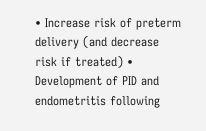• Increase risk of preterm delivery (and decrease risk if treated) • Development of PID and endometritis following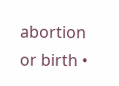abortion or birth •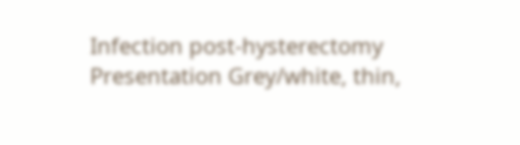Infection post-hysterectomy Presentation Grey/white, thin,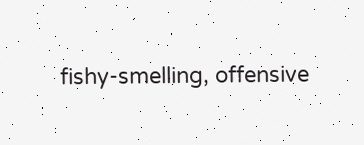fishy-smelling, offensive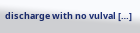discharge with no vulval […]